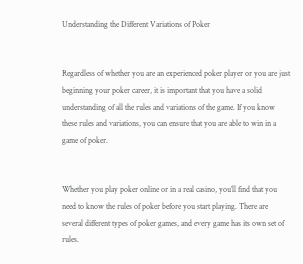Understanding the Different Variations of Poker


Regardless of whether you are an experienced poker player or you are just beginning your poker career, it is important that you have a solid understanding of all the rules and variations of the game. If you know these rules and variations, you can ensure that you are able to win in a game of poker.


Whether you play poker online or in a real casino, you’ll find that you need to know the rules of poker before you start playing. There are several different types of poker games, and every game has its own set of rules.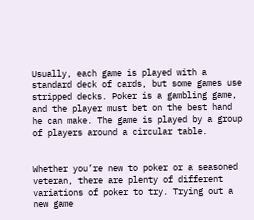Usually, each game is played with a standard deck of cards, but some games use stripped decks. Poker is a gambling game, and the player must bet on the best hand he can make. The game is played by a group of players around a circular table.


Whether you’re new to poker or a seasoned veteran, there are plenty of different variations of poker to try. Trying out a new game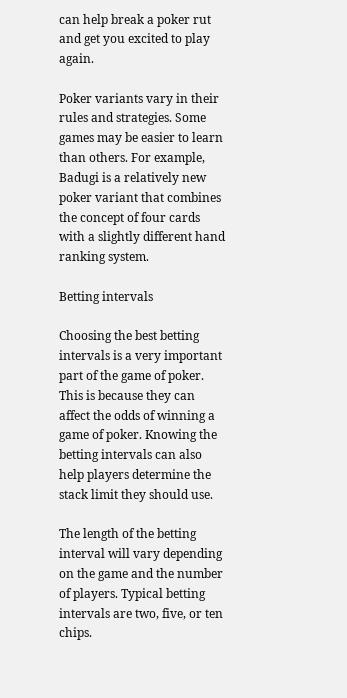can help break a poker rut and get you excited to play again.

Poker variants vary in their rules and strategies. Some games may be easier to learn than others. For example, Badugi is a relatively new poker variant that combines the concept of four cards with a slightly different hand ranking system.

Betting intervals

Choosing the best betting intervals is a very important part of the game of poker. This is because they can affect the odds of winning a game of poker. Knowing the betting intervals can also help players determine the stack limit they should use.

The length of the betting interval will vary depending on the game and the number of players. Typical betting intervals are two, five, or ten chips.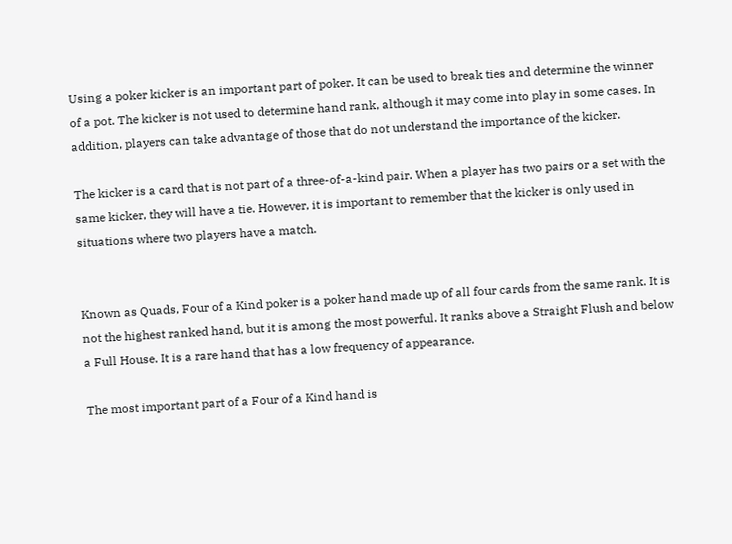Using a poker kicker is an important part of poker. It can be used to break ties and determine the winner of a pot. The kicker is not used to determine hand rank, although it may come into play in some cases. In addition, players can take advantage of those that do not understand the importance of the kicker.

The kicker is a card that is not part of a three-of-a-kind pair. When a player has two pairs or a set with the same kicker, they will have a tie. However, it is important to remember that the kicker is only used in situations where two players have a match.


Known as Quads, Four of a Kind poker is a poker hand made up of all four cards from the same rank. It is not the highest ranked hand, but it is among the most powerful. It ranks above a Straight Flush and below a Full House. It is a rare hand that has a low frequency of appearance.

The most important part of a Four of a Kind hand is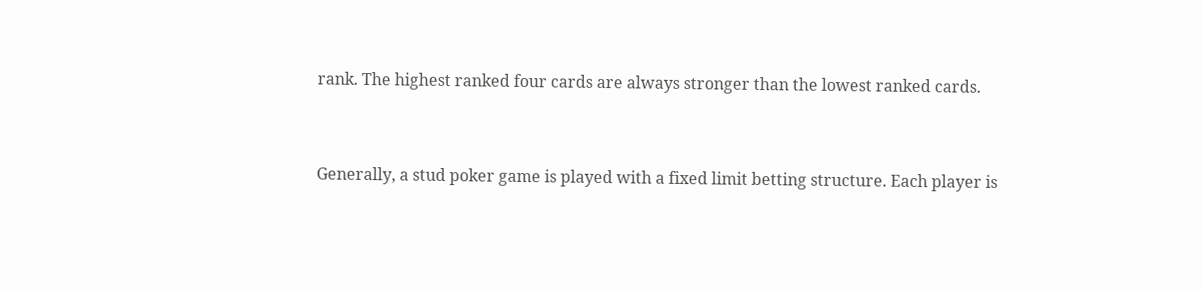rank. The highest ranked four cards are always stronger than the lowest ranked cards.


Generally, a stud poker game is played with a fixed limit betting structure. Each player is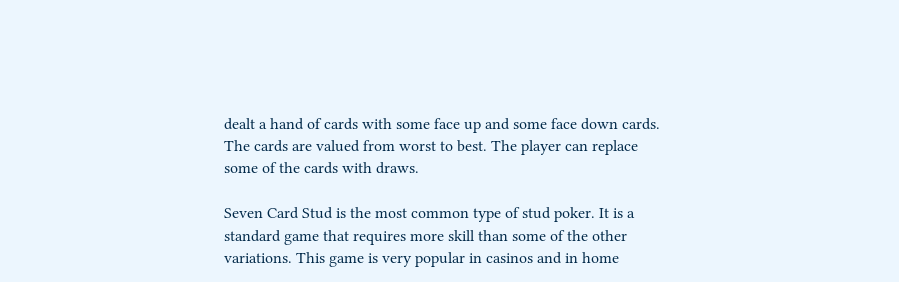dealt a hand of cards with some face up and some face down cards. The cards are valued from worst to best. The player can replace some of the cards with draws.

Seven Card Stud is the most common type of stud poker. It is a standard game that requires more skill than some of the other variations. This game is very popular in casinos and in home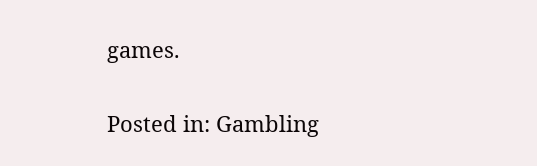games.

Posted in: Gambling